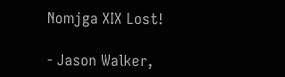Nomjga XIX Lost!

- Jason Walker,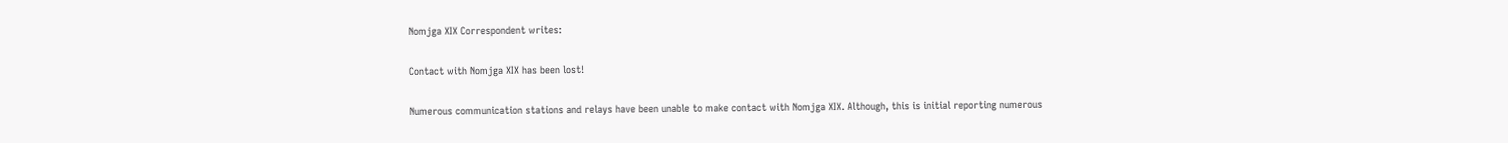Nomjga XIX Correspondent writes:

Contact with Nomjga XIX has been lost!

Numerous communication stations and relays have been unable to make contact with Nomjga XIX. Although, this is initial reporting numerous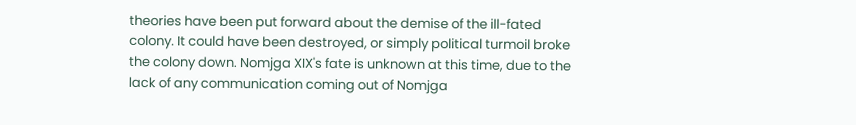theories have been put forward about the demise of the ill-fated colony. It could have been destroyed, or simply political turmoil broke the colony down. Nomjga XIX's fate is unknown at this time, due to the lack of any communication coming out of Nomjga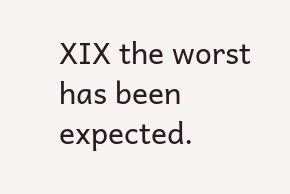XIX the worst has been expected.